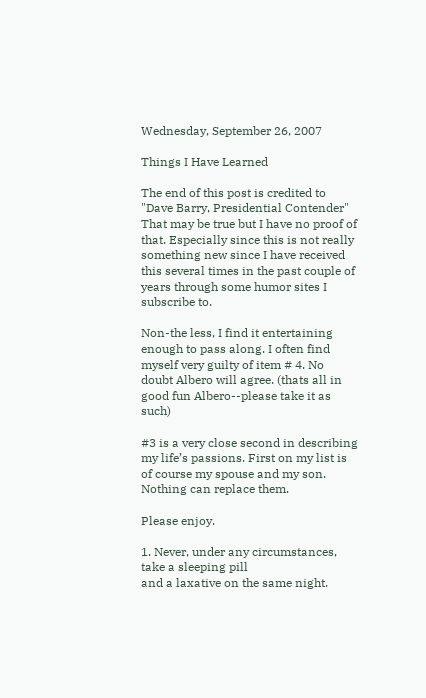Wednesday, September 26, 2007

Things I Have Learned

The end of this post is credited to "Dave Barry, Presidential Contender"
That may be true but I have no proof of that. Especially since this is not really something new since I have received this several times in the past couple of years through some humor sites I subscribe to.

Non-the less, I find it entertaining enough to pass along. I often find myself very guilty of item # 4. No doubt Albero will agree. (thats all in good fun Albero--please take it as such)

#3 is a very close second in describing my life’s passions. First on my list is of course my spouse and my son. Nothing can replace them.

Please enjoy.

1. Never, under any circumstances, take a sleeping pill
and a laxative on the same night.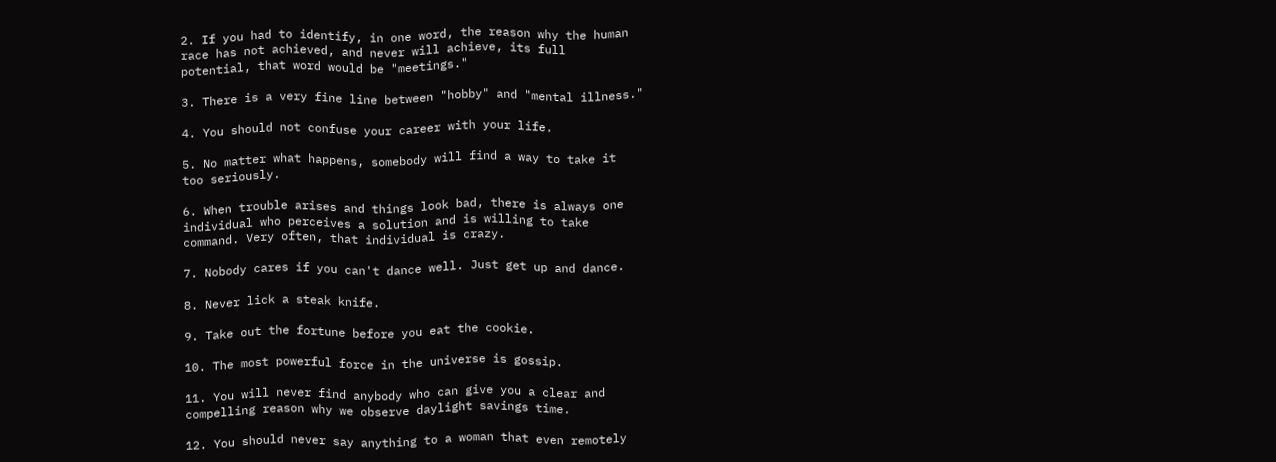2. If you had to identify, in one word, the reason why the human
race has not achieved, and never will achieve, its full
potential, that word would be "meetings."

3. There is a very fine line between "hobby" and "mental illness."

4. You should not confuse your career with your life.

5. No matter what happens, somebody will find a way to take it
too seriously.

6. When trouble arises and things look bad, there is always one
individual who perceives a solution and is willing to take
command. Very often, that individual is crazy.

7. Nobody cares if you can't dance well. Just get up and dance.

8. Never lick a steak knife.

9. Take out the fortune before you eat the cookie.

10. The most powerful force in the universe is gossip.

11. You will never find anybody who can give you a clear and
compelling reason why we observe daylight savings time.

12. You should never say anything to a woman that even remotely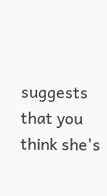suggests that you think she's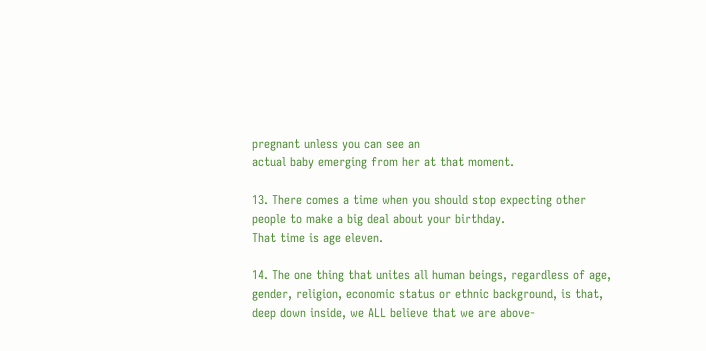pregnant unless you can see an
actual baby emerging from her at that moment.

13. There comes a time when you should stop expecting other
people to make a big deal about your birthday.
That time is age eleven.

14. The one thing that unites all human beings, regardless of age,
gender, religion, economic status or ethnic background, is that,
deep down inside, we ALL believe that we are above-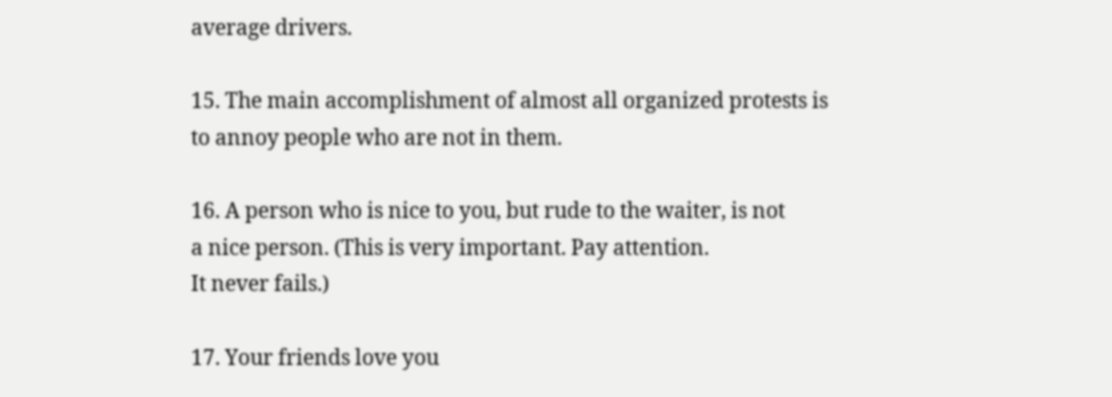average drivers.

15. The main accomplishment of almost all organized protests is
to annoy people who are not in them.

16. A person who is nice to you, but rude to the waiter, is not
a nice person. (This is very important. Pay attention.
It never fails.)

17. Your friends love you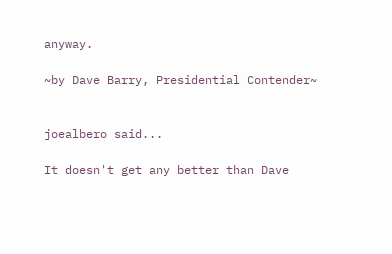anyway.

~by Dave Barry, Presidential Contender~


joealbero said...

It doesn't get any better than Dave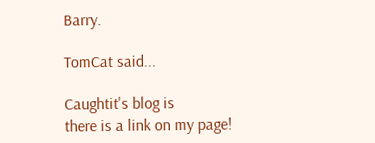Barry.

TomCat said...

Caughtit's blog is
there is a link on my page!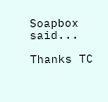Soapbox said...

Thanks TC